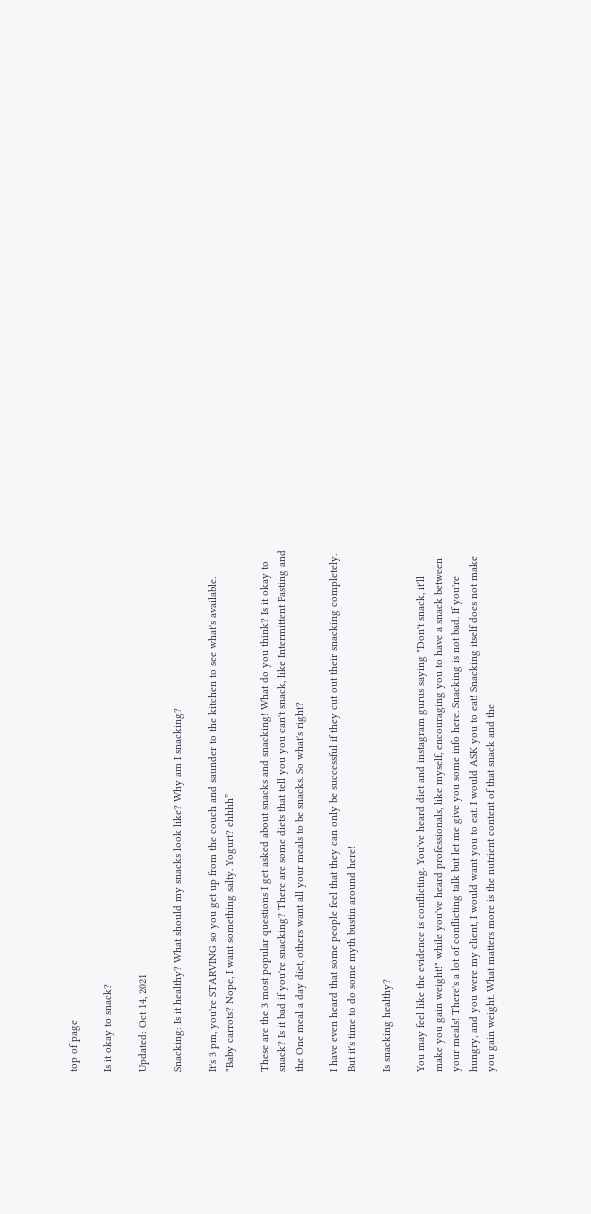top of page

Is it okay to snack?

Updated: Oct 14, 2021

Snacking: Is it healthy? What should my snacks look like? Why am I snacking?

It's 3 pm, you're STARVING so you get up from the couch and saunder to the kitchen to see what's available. "Baby carrots? Nope, I want something salty. Yogurt? ehhhh”

These are the 3 most popular questions I get asked about snacks and snacking! What do you think? Is it okay to snack? Is it bad if you're snacking? There are some diets that tell you you can't snack, like Intermittent Fasting and the One meal a day diet, others want all your meals to be snacks. So what's right?

I have even heard that some people feel that they can only be successful if they cut out their snacking completely. But it's time to do some myth bustin around here!

Is snacking healthy?

You may feel like the evidence is conflicting. You've heard diet and instagram gurus saying "Don't snack, it'll make you gain weight!" while you've heard professionals, like myself, encouraging you to have a snack between your meals! There's a lot of conflicting talk but let me give you some info here. Snacking is not bad. If you're hungry, and you were my client, I would want you to eat. I would ASK you to eat! Snacking itself does not make you gain weight. What matters more is the nutrient content of that snack and the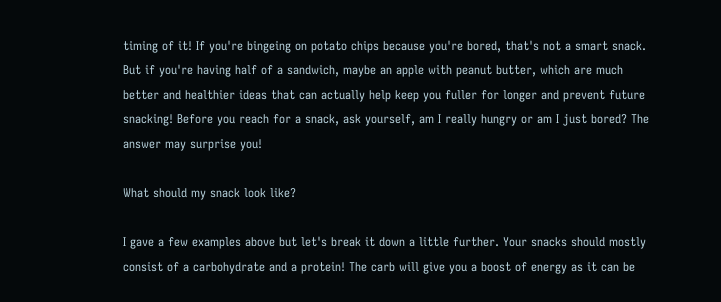timing of it! If you're bingeing on potato chips because you're bored, that's not a smart snack. But if you're having half of a sandwich, maybe an apple with peanut butter, which are much better and healthier ideas that can actually help keep you fuller for longer and prevent future snacking! Before you reach for a snack, ask yourself, am I really hungry or am I just bored? The answer may surprise you!

What should my snack look like?

I gave a few examples above but let's break it down a little further. Your snacks should mostly consist of a carbohydrate and a protein! The carb will give you a boost of energy as it can be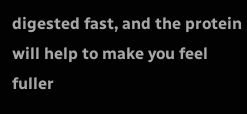digested fast, and the protein will help to make you feel fuller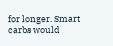for longer. Smart carbs would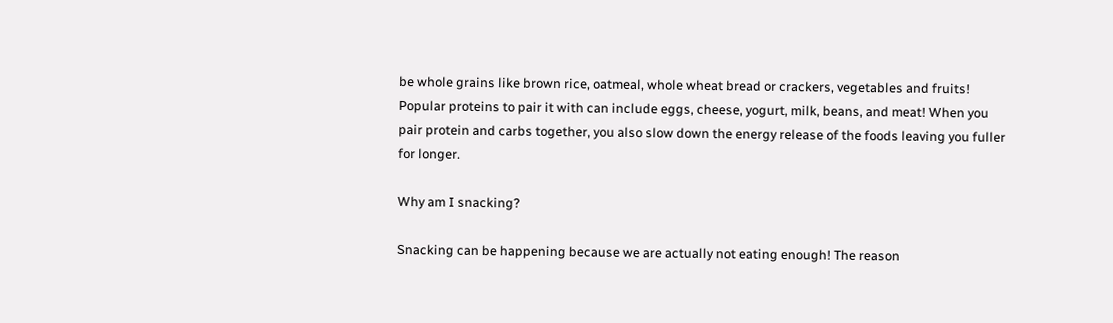be whole grains like brown rice, oatmeal, whole wheat bread or crackers, vegetables and fruits! Popular proteins to pair it with can include eggs, cheese, yogurt, milk, beans, and meat! When you pair protein and carbs together, you also slow down the energy release of the foods leaving you fuller for longer.

Why am I snacking?

Snacking can be happening because we are actually not eating enough! The reason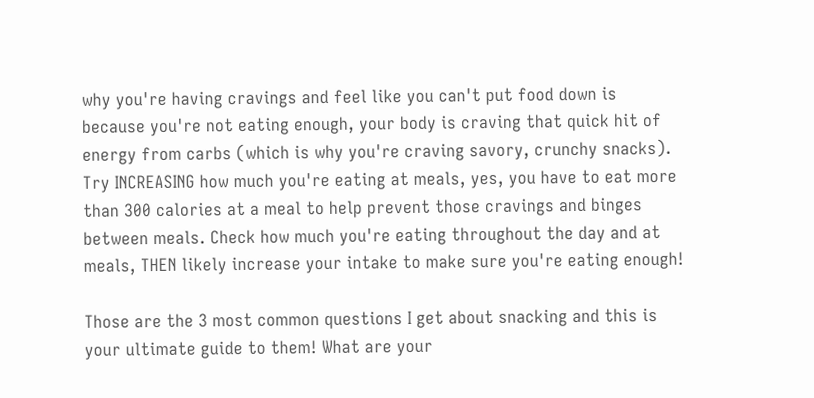why you're having cravings and feel like you can't put food down is because you're not eating enough, your body is craving that quick hit of energy from carbs (which is why you're craving savory, crunchy snacks). Try INCREASING how much you're eating at meals, yes, you have to eat more than 300 calories at a meal to help prevent those cravings and binges between meals. Check how much you're eating throughout the day and at meals, THEN likely increase your intake to make sure you're eating enough!

Those are the 3 most common questions I get about snacking and this is your ultimate guide to them! What are your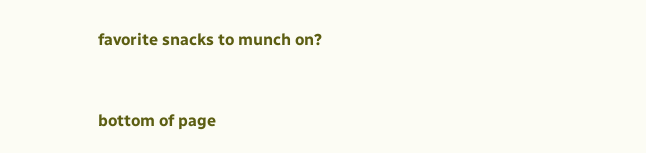favorite snacks to munch on?


bottom of page